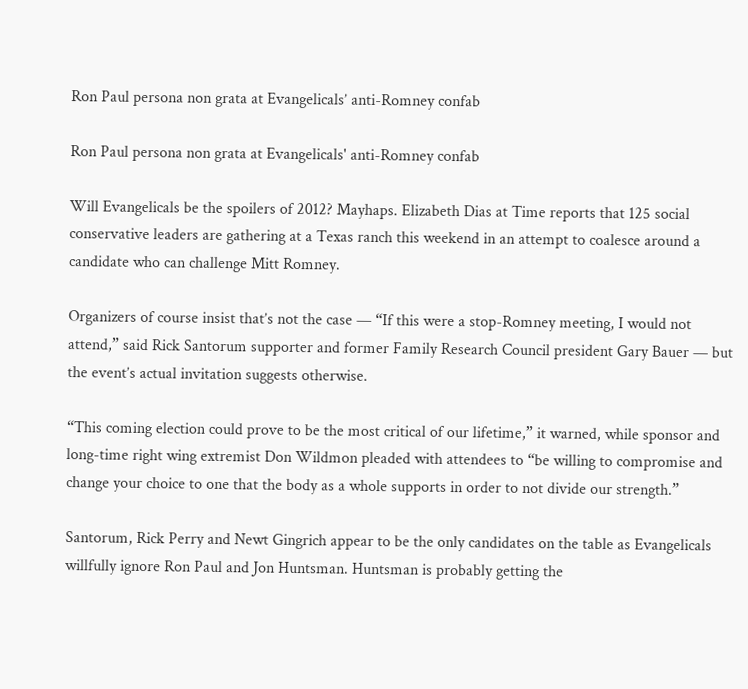Ron Paul persona non grata at Evangelicals’ anti-Romney confab

Ron Paul persona non grata at Evangelicals' anti-Romney confab

Will Evangelicals be the spoilers of 2012? Mayhaps. Elizabeth Dias at Time reports that 125 social conservative leaders are gathering at a Texas ranch this weekend in an attempt to coalesce around a candidate who can challenge Mitt Romney.

Organizers of course insist that’s not the case — “If this were a stop-Romney meeting, I would not attend,” said Rick Santorum supporter and former Family Research Council president Gary Bauer — but the event’s actual invitation suggests otherwise.

“This coming election could prove to be the most critical of our lifetime,” it warned, while sponsor and long-time right wing extremist Don Wildmon pleaded with attendees to “be willing to compromise and change your choice to one that the body as a whole supports in order to not divide our strength.”

Santorum, Rick Perry and Newt Gingrich appear to be the only candidates on the table as Evangelicals willfully ignore Ron Paul and Jon Huntsman. Huntsman is probably getting the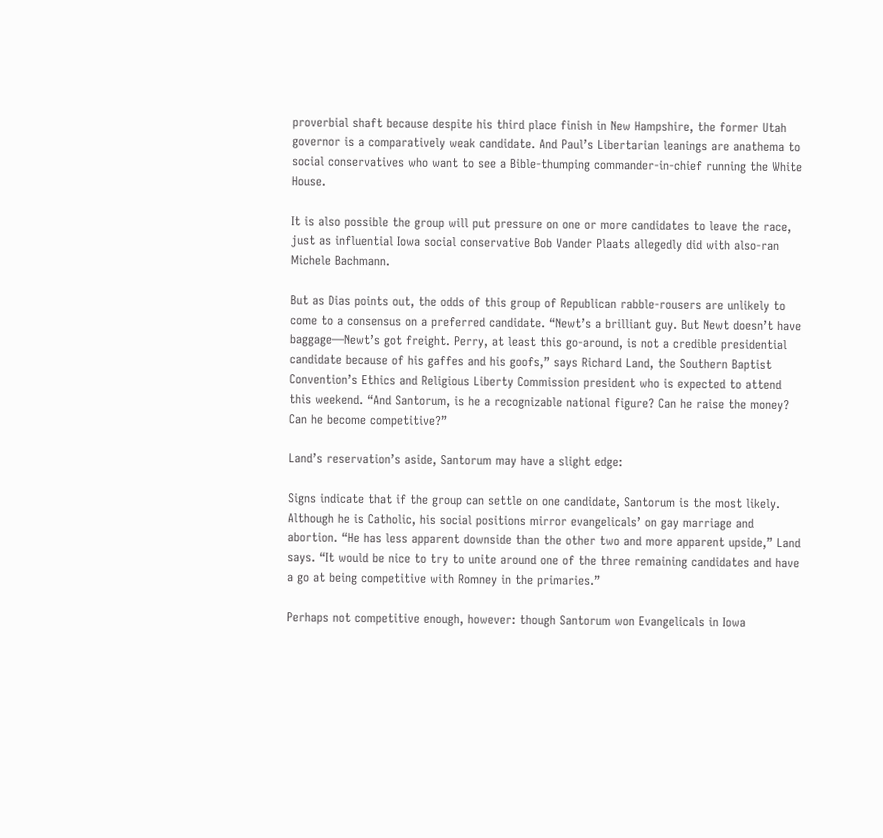proverbial shaft because despite his third place finish in New Hampshire, the former Utah governor is a comparatively weak candidate. And Paul’s Libertarian leanings are anathema to social conservatives who want to see a Bible-thumping commander-in-chief running the White House.

It is also possible the group will put pressure on one or more candidates to leave the race, just as influential Iowa social conservative Bob Vander Plaats allegedly did with also-ran Michele Bachmann.

But as Dias points out, the odds of this group of Republican rabble-rousers are unlikely to come to a consensus on a preferred candidate. “Newt’s a brilliant guy. But Newt doesn’t have baggage—Newt’s got freight. Perry, at least this go-around, is not a credible presidential candidate because of his gaffes and his goofs,” says Richard Land, the Southern Baptist Convention’s Ethics and Religious Liberty Commission president who is expected to attend this weekend. “And Santorum, is he a recognizable national figure? Can he raise the money? Can he become competitive?”

Land’s reservation’s aside, Santorum may have a slight edge:

Signs indicate that if the group can settle on one candidate, Santorum is the most likely. Although he is Catholic, his social positions mirror evangelicals’ on gay marriage and abortion. “He has less apparent downside than the other two and more apparent upside,” Land says. “It would be nice to try to unite around one of the three remaining candidates and have a go at being competitive with Romney in the primaries.”

Perhaps not competitive enough, however: though Santorum won Evangelicals in Iowa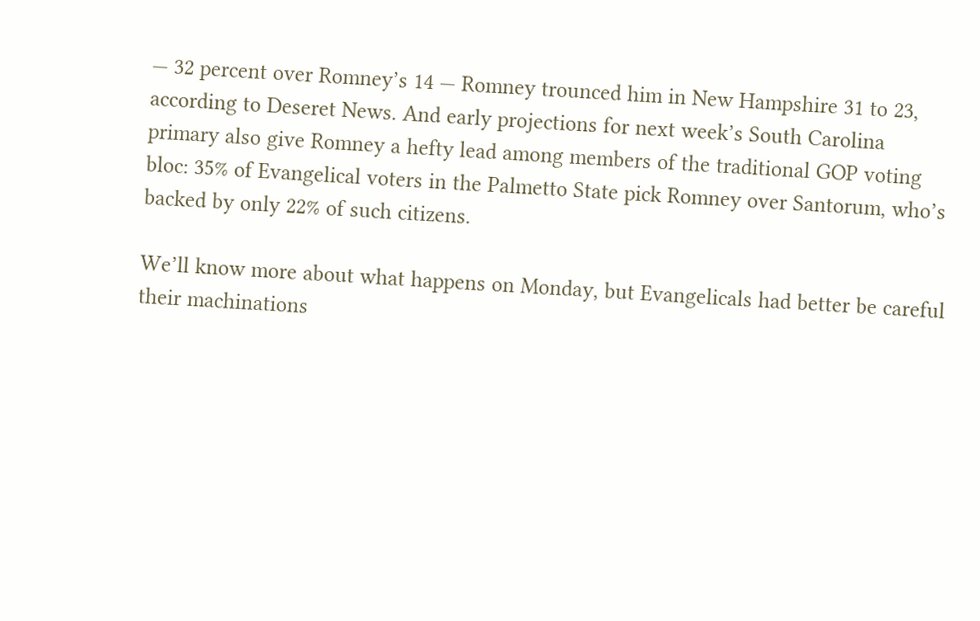— 32 percent over Romney’s 14 — Romney trounced him in New Hampshire 31 to 23, according to Deseret News. And early projections for next week’s South Carolina primary also give Romney a hefty lead among members of the traditional GOP voting bloc: 35% of Evangelical voters in the Palmetto State pick Romney over Santorum, who’s backed by only 22% of such citizens.

We’ll know more about what happens on Monday, but Evangelicals had better be careful their machinations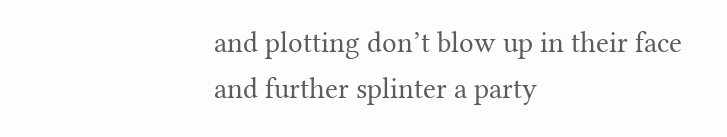and plotting don’t blow up in their face and further splinter a party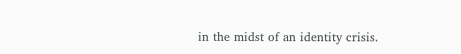in the midst of an identity crisis.